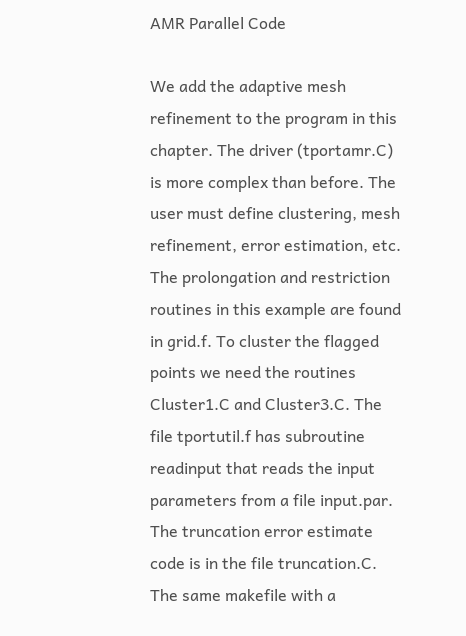AMR Parallel Code

We add the adaptive mesh refinement to the program in this chapter. The driver (tportamr.C) is more complex than before. The user must define clustering, mesh refinement, error estimation, etc. The prolongation and restriction routines in this example are found in grid.f. To cluster the flagged points we need the routines Cluster1.C and Cluster3.C. The file tportutil.f has subroutine readinput that reads the input parameters from a file input.par. The truncation error estimate code is in the file truncation.C. The same makefile with a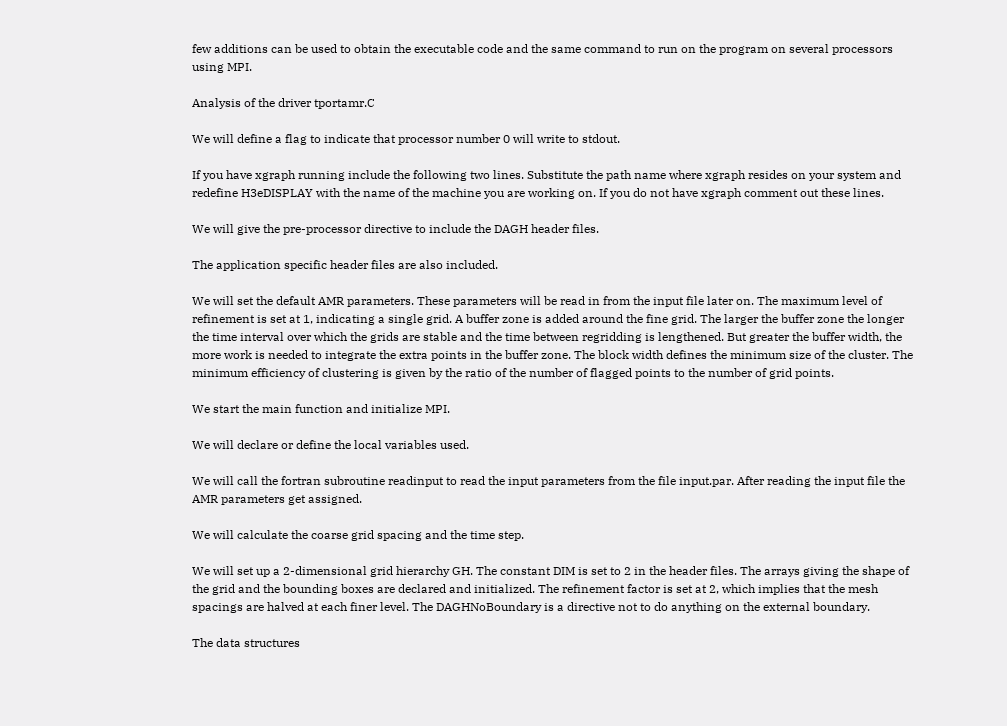few additions can be used to obtain the executable code and the same command to run on the program on several processors using MPI.

Analysis of the driver tportamr.C

We will define a flag to indicate that processor number 0 will write to stdout.

If you have xgraph running include the following two lines. Substitute the path name where xgraph resides on your system and redefine H3eDISPLAY with the name of the machine you are working on. If you do not have xgraph comment out these lines.

We will give the pre-processor directive to include the DAGH header files.

The application specific header files are also included.

We will set the default AMR parameters. These parameters will be read in from the input file later on. The maximum level of refinement is set at 1, indicating a single grid. A buffer zone is added around the fine grid. The larger the buffer zone the longer the time interval over which the grids are stable and the time between regridding is lengthened. But greater the buffer width, the more work is needed to integrate the extra points in the buffer zone. The block width defines the minimum size of the cluster. The minimum efficiency of clustering is given by the ratio of the number of flagged points to the number of grid points.

We start the main function and initialize MPI.

We will declare or define the local variables used.

We will call the fortran subroutine readinput to read the input parameters from the file input.par. After reading the input file the AMR parameters get assigned.

We will calculate the coarse grid spacing and the time step.

We will set up a 2-dimensional grid hierarchy GH. The constant DIM is set to 2 in the header files. The arrays giving the shape of the grid and the bounding boxes are declared and initialized. The refinement factor is set at 2, which implies that the mesh spacings are halved at each finer level. The DAGHNoBoundary is a directive not to do anything on the external boundary.

The data structures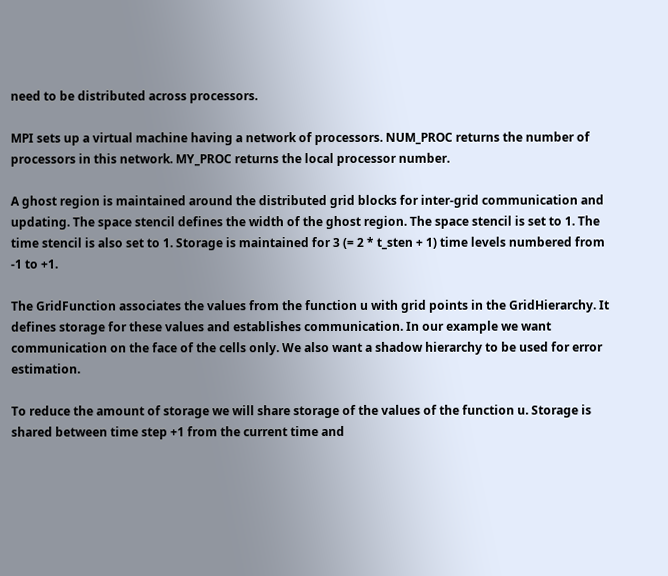need to be distributed across processors.

MPI sets up a virtual machine having a network of processors. NUM_PROC returns the number of processors in this network. MY_PROC returns the local processor number.

A ghost region is maintained around the distributed grid blocks for inter-grid communication and updating. The space stencil defines the width of the ghost region. The space stencil is set to 1. The time stencil is also set to 1. Storage is maintained for 3 (= 2 * t_sten + 1) time levels numbered from -1 to +1.

The GridFunction associates the values from the function u with grid points in the GridHierarchy. It defines storage for these values and establishes communication. In our example we want communication on the face of the cells only. We also want a shadow hierarchy to be used for error estimation.

To reduce the amount of storage we will share storage of the values of the function u. Storage is shared between time step +1 from the current time and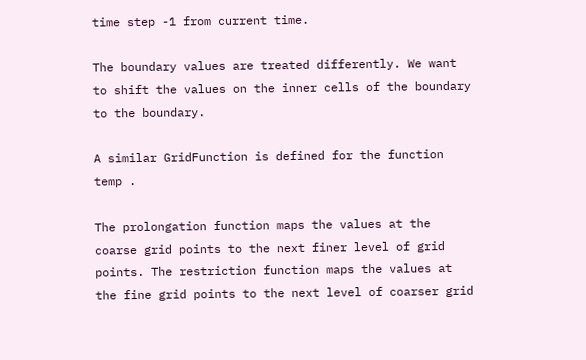time step -1 from current time.

The boundary values are treated differently. We want to shift the values on the inner cells of the boundary to the boundary.

A similar GridFunction is defined for the function temp .

The prolongation function maps the values at the coarse grid points to the next finer level of grid points. The restriction function maps the values at the fine grid points to the next level of coarser grid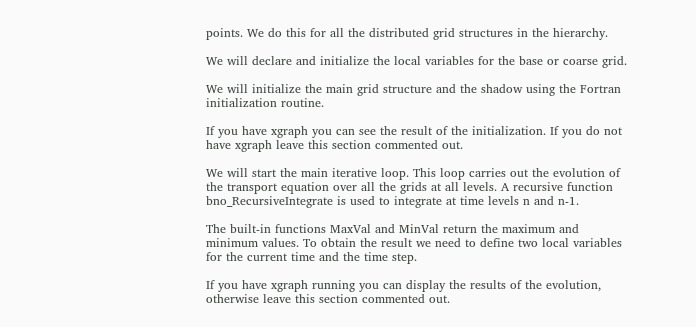points. We do this for all the distributed grid structures in the hierarchy.

We will declare and initialize the local variables for the base or coarse grid.

We will initialize the main grid structure and the shadow using the Fortran initialization routine.

If you have xgraph you can see the result of the initialization. If you do not have xgraph leave this section commented out.

We will start the main iterative loop. This loop carries out the evolution of the transport equation over all the grids at all levels. A recursive function bno_RecursiveIntegrate is used to integrate at time levels n and n-1.

The built-in functions MaxVal and MinVal return the maximum and minimum values. To obtain the result we need to define two local variables for the current time and the time step.

If you have xgraph running you can display the results of the evolution, otherwise leave this section commented out.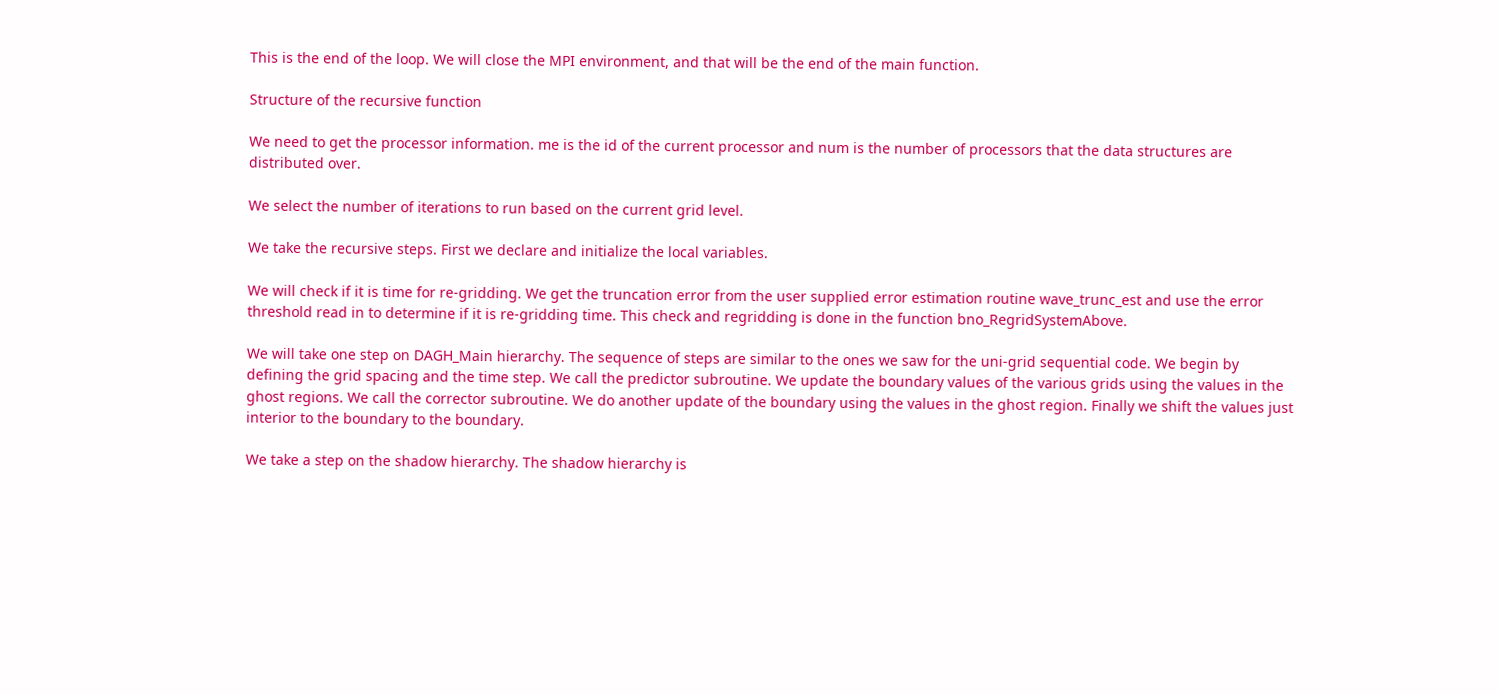This is the end of the loop. We will close the MPI environment, and that will be the end of the main function.

Structure of the recursive function

We need to get the processor information. me is the id of the current processor and num is the number of processors that the data structures are distributed over.

We select the number of iterations to run based on the current grid level.

We take the recursive steps. First we declare and initialize the local variables.

We will check if it is time for re-gridding. We get the truncation error from the user supplied error estimation routine wave_trunc_est and use the error threshold read in to determine if it is re-gridding time. This check and regridding is done in the function bno_RegridSystemAbove.

We will take one step on DAGH_Main hierarchy. The sequence of steps are similar to the ones we saw for the uni-grid sequential code. We begin by defining the grid spacing and the time step. We call the predictor subroutine. We update the boundary values of the various grids using the values in the ghost regions. We call the corrector subroutine. We do another update of the boundary using the values in the ghost region. Finally we shift the values just interior to the boundary to the boundary.

We take a step on the shadow hierarchy. The shadow hierarchy is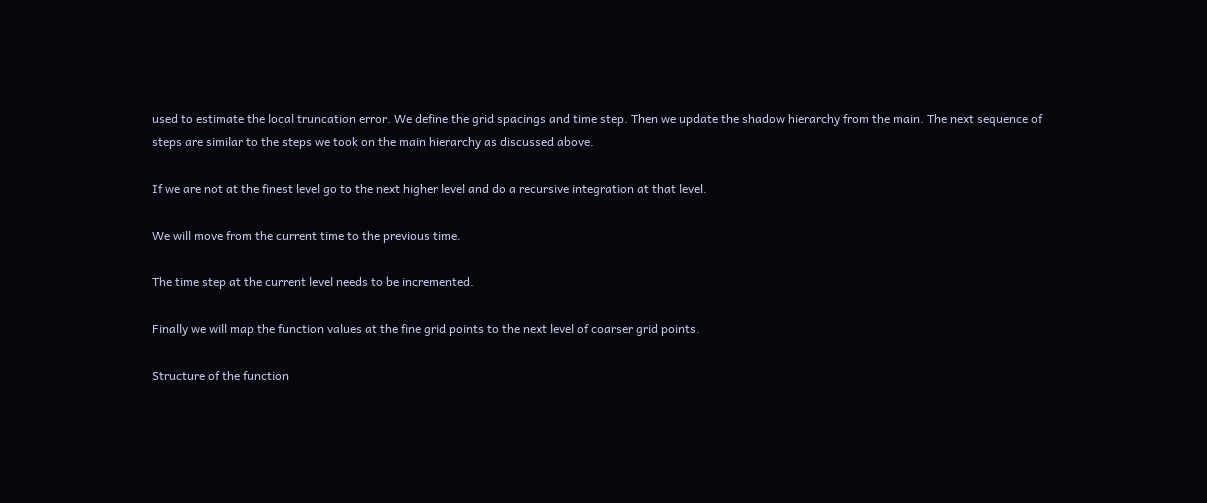used to estimate the local truncation error. We define the grid spacings and time step. Then we update the shadow hierarchy from the main. The next sequence of steps are similar to the steps we took on the main hierarchy as discussed above.

If we are not at the finest level go to the next higher level and do a recursive integration at that level.

We will move from the current time to the previous time.

The time step at the current level needs to be incremented.

Finally we will map the function values at the fine grid points to the next level of coarser grid points.

Structure of the function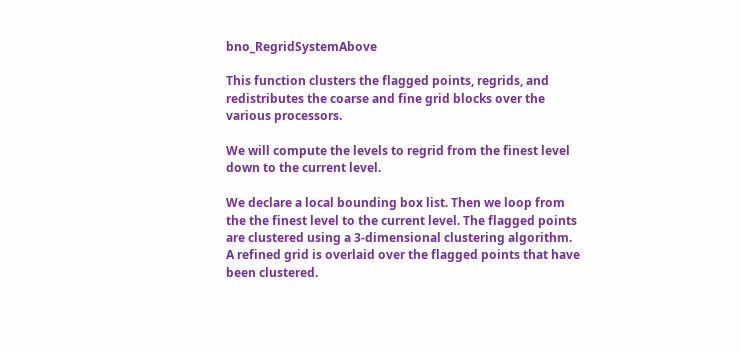bno_RegridSystemAbove

This function clusters the flagged points, regrids, and redistributes the coarse and fine grid blocks over the various processors.

We will compute the levels to regrid from the finest level down to the current level.

We declare a local bounding box list. Then we loop from the the finest level to the current level. The flagged points are clustered using a 3-dimensional clustering algorithm. A refined grid is overlaid over the flagged points that have been clustered.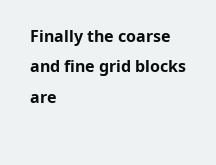Finally the coarse and fine grid blocks are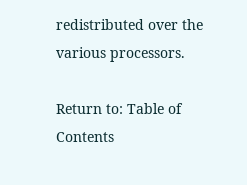redistributed over the various processors.

Return to: Table of Contents